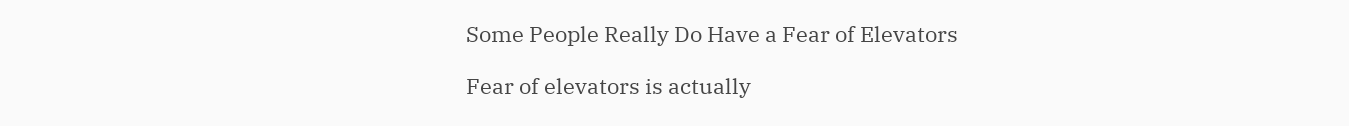Some People Really Do Have a Fear of Elevators

Fear of elevators is actually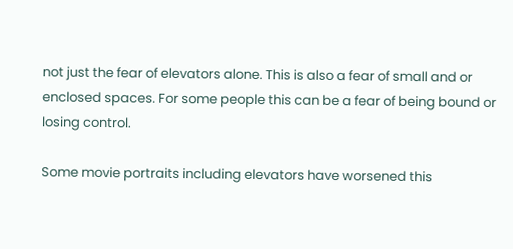not just the fear of elevators alone. This is also a fear of small and or enclosed spaces. For some people this can be a fear of being bound or losing control.

Some movie portraits including elevators have worsened this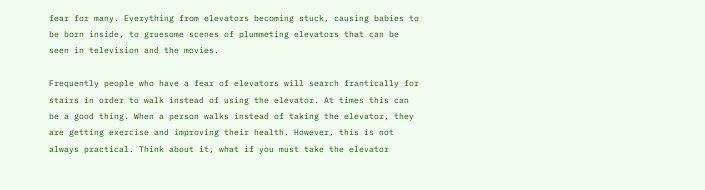fear for many. Everything from elevators becoming stuck, causing babies to be born inside, to gruesome scenes of plummeting elevators that can be seen in television and the movies.

Frequently people who have a fear of elevators will search frantically for stairs in order to walk instead of using the elevator. At times this can be a good thing. When a person walks instead of taking the elevator, they are getting exercise and improving their health. However, this is not always practical. Think about it, what if you must take the elevator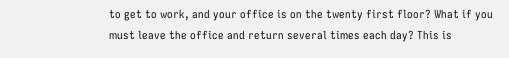to get to work, and your office is on the twenty first floor? What if you must leave the office and return several times each day? This is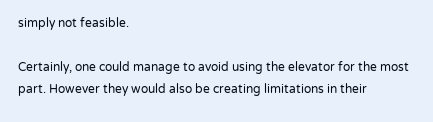simply not feasible.

Certainly, one could manage to avoid using the elevator for the most part. However they would also be creating limitations in their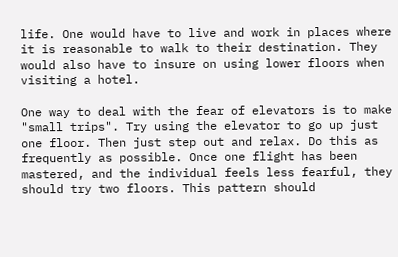life. One would have to live and work in places where it is reasonable to walk to their destination. They would also have to insure on using lower floors when visiting a hotel.

One way to deal with the fear of elevators is to make "small trips". Try using the elevator to go up just one floor. Then just step out and relax. Do this as frequently as possible. Once one flight has been mastered, and the individual feels less fearful, they should try two floors. This pattern should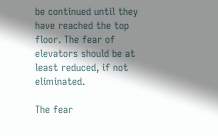be continued until they have reached the top floor. The fear of elevators should be at least reduced, if not eliminated.

The fear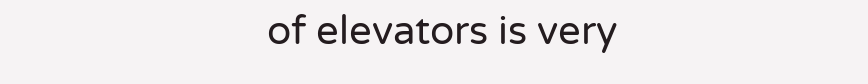of elevators is very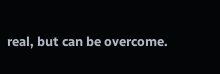real, but can be overcome.